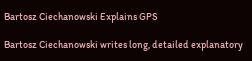Bartosz Ciechanowski Explains GPS

Bartosz Ciechanowski writes long, detailed explanatory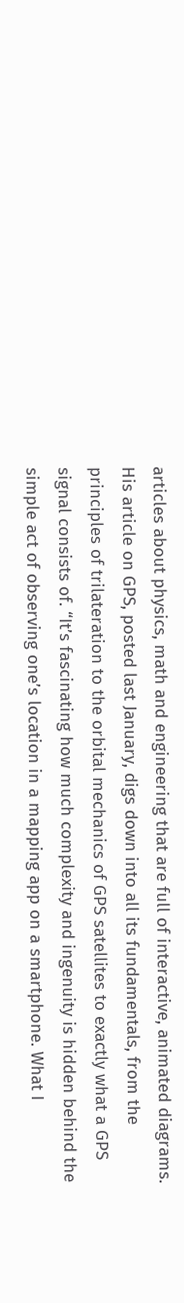articles about physics, math and engineering that are full of interactive, animated diagrams. His article on GPS, posted last January, digs down into all its fundamentals, from the principles of trilateration to the orbital mechanics of GPS satellites to exactly what a GPS signal consists of. “It’s fascinating how much complexity and ingenuity is hidden behind the simple act of observing one’s location in a mapping app on a smartphone. What I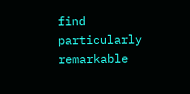find particularly remarkable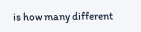is how many different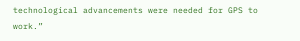technological advancements were needed for GPS to work.”